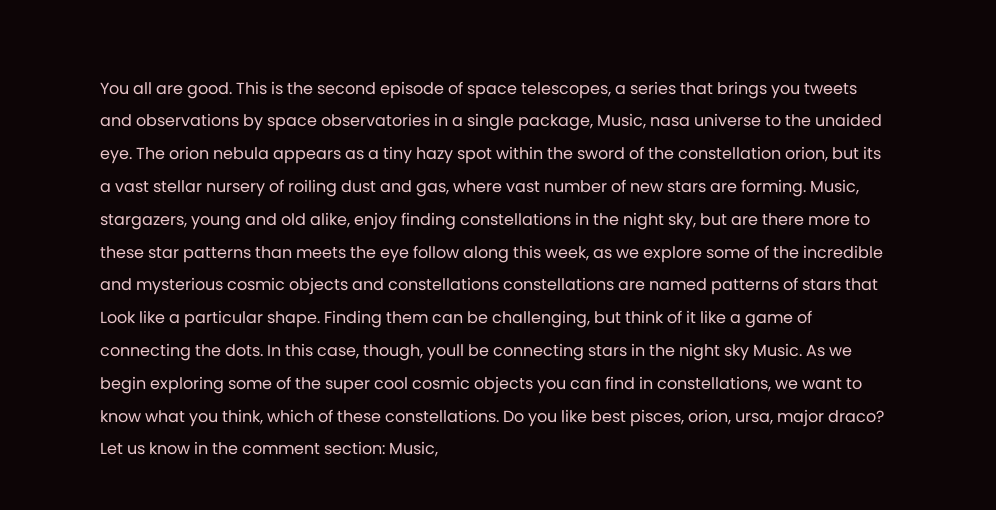You all are good. This is the second episode of space telescopes, a series that brings you tweets and observations by space observatories in a single package, Music, nasa universe to the unaided eye. The orion nebula appears as a tiny hazy spot within the sword of the constellation orion, but its a vast stellar nursery of roiling dust and gas, where vast number of new stars are forming. Music, stargazers, young and old alike, enjoy finding constellations in the night sky, but are there more to these star patterns than meets the eye follow along this week, as we explore some of the incredible and mysterious cosmic objects and constellations constellations are named patterns of stars that Look like a particular shape. Finding them can be challenging, but think of it like a game of connecting the dots. In this case, though, youll be connecting stars in the night sky Music. As we begin exploring some of the super cool cosmic objects you can find in constellations, we want to know what you think, which of these constellations. Do you like best pisces, orion, ursa, major draco? Let us know in the comment section: Music,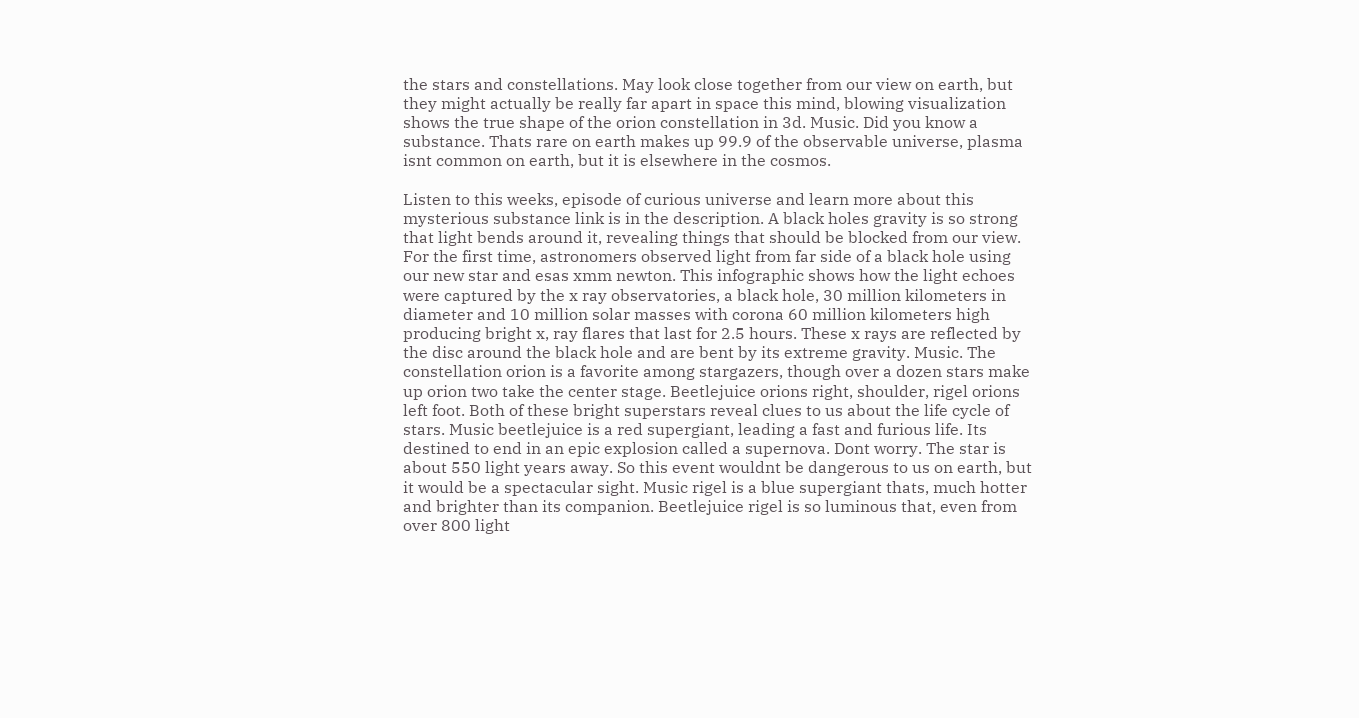the stars and constellations. May look close together from our view on earth, but they might actually be really far apart in space this mind, blowing visualization shows the true shape of the orion constellation in 3d. Music. Did you know a substance. Thats rare on earth makes up 99.9 of the observable universe, plasma isnt common on earth, but it is elsewhere in the cosmos.

Listen to this weeks, episode of curious universe and learn more about this mysterious substance link is in the description. A black holes gravity is so strong that light bends around it, revealing things that should be blocked from our view. For the first time, astronomers observed light from far side of a black hole using our new star and esas xmm newton. This infographic shows how the light echoes were captured by the x ray observatories, a black hole, 30 million kilometers in diameter and 10 million solar masses with corona 60 million kilometers high producing bright x, ray flares that last for 2.5 hours. These x rays are reflected by the disc around the black hole and are bent by its extreme gravity. Music. The constellation orion is a favorite among stargazers, though over a dozen stars make up orion two take the center stage. Beetlejuice orions right, shoulder, rigel orions left foot. Both of these bright superstars reveal clues to us about the life cycle of stars. Music beetlejuice is a red supergiant, leading a fast and furious life. Its destined to end in an epic explosion called a supernova. Dont worry. The star is about 550 light years away. So this event wouldnt be dangerous to us on earth, but it would be a spectacular sight. Music rigel is a blue supergiant thats, much hotter and brighter than its companion. Beetlejuice rigel is so luminous that, even from over 800 light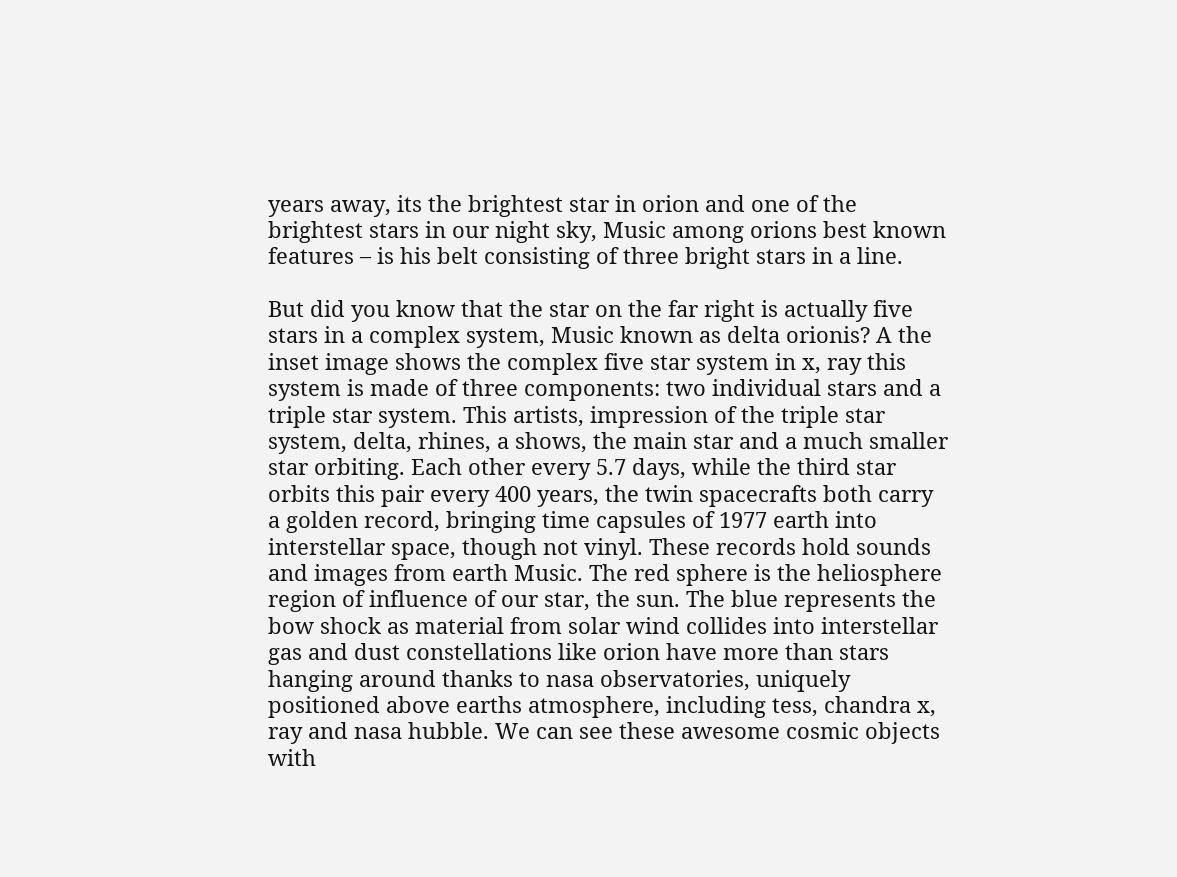years away, its the brightest star in orion and one of the brightest stars in our night sky, Music among orions best known features – is his belt consisting of three bright stars in a line.

But did you know that the star on the far right is actually five stars in a complex system, Music known as delta orionis? A the inset image shows the complex five star system in x, ray this system is made of three components: two individual stars and a triple star system. This artists, impression of the triple star system, delta, rhines, a shows, the main star and a much smaller star orbiting. Each other every 5.7 days, while the third star orbits this pair every 400 years, the twin spacecrafts both carry a golden record, bringing time capsules of 1977 earth into interstellar space, though not vinyl. These records hold sounds and images from earth Music. The red sphere is the heliosphere region of influence of our star, the sun. The blue represents the bow shock as material from solar wind collides into interstellar gas and dust constellations like orion have more than stars hanging around thanks to nasa observatories, uniquely positioned above earths atmosphere, including tess, chandra x, ray and nasa hubble. We can see these awesome cosmic objects with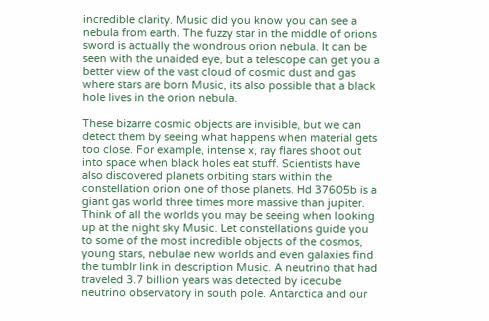incredible clarity. Music did you know you can see a nebula from earth. The fuzzy star in the middle of orions sword is actually the wondrous orion nebula. It can be seen with the unaided eye, but a telescope can get you a better view of the vast cloud of cosmic dust and gas where stars are born Music, its also possible that a black hole lives in the orion nebula.

These bizarre cosmic objects are invisible, but we can detect them by seeing what happens when material gets too close. For example, intense x, ray flares shoot out into space when black holes eat stuff. Scientists have also discovered planets orbiting stars within the constellation orion one of those planets. Hd 37605b is a giant gas world three times more massive than jupiter. Think of all the worlds you may be seeing when looking up at the night sky Music. Let constellations guide you to some of the most incredible objects of the cosmos, young stars, nebulae new worlds and even galaxies find the tumblr link in description Music. A neutrino that had traveled 3.7 billion years was detected by icecube neutrino observatory in south pole. Antarctica and our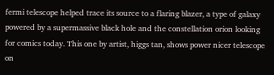fermi telescope helped trace its source to a flaring blazer, a type of galaxy powered by a supermassive black hole and the constellation orion looking for comics today. This one by artist, higgs tan, shows power nicer telescope on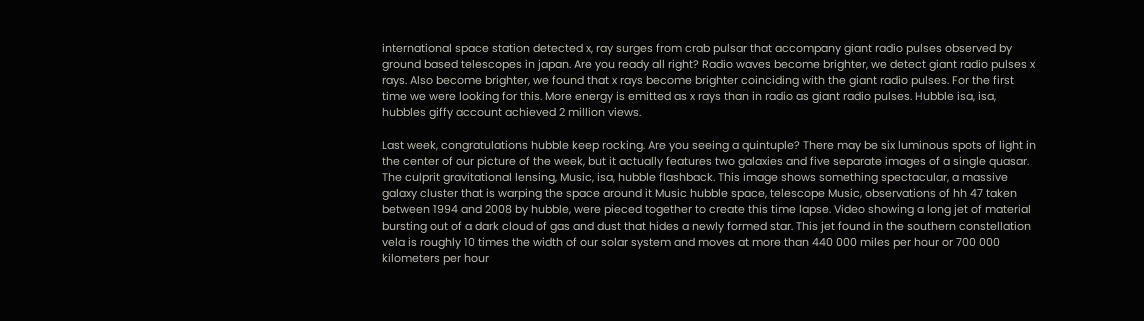international space station detected x, ray surges from crab pulsar that accompany giant radio pulses observed by ground based telescopes in japan. Are you ready all right? Radio waves become brighter, we detect giant radio pulses x rays. Also become brighter, we found that x rays become brighter coinciding with the giant radio pulses. For the first time we were looking for this. More energy is emitted as x rays than in radio as giant radio pulses. Hubble isa, isa, hubbles giffy account achieved 2 million views.

Last week, congratulations hubble keep rocking. Are you seeing a quintuple? There may be six luminous spots of light in the center of our picture of the week, but it actually features two galaxies and five separate images of a single quasar. The culprit gravitational lensing, Music, isa, hubble flashback. This image shows something spectacular, a massive galaxy cluster that is warping the space around it Music hubble space, telescope Music, observations of hh 47 taken between 1994 and 2008 by hubble, were pieced together to create this time lapse. Video showing a long jet of material bursting out of a dark cloud of gas and dust that hides a newly formed star. This jet found in the southern constellation vela is roughly 10 times the width of our solar system and moves at more than 440 000 miles per hour or 700 000 kilometers per hour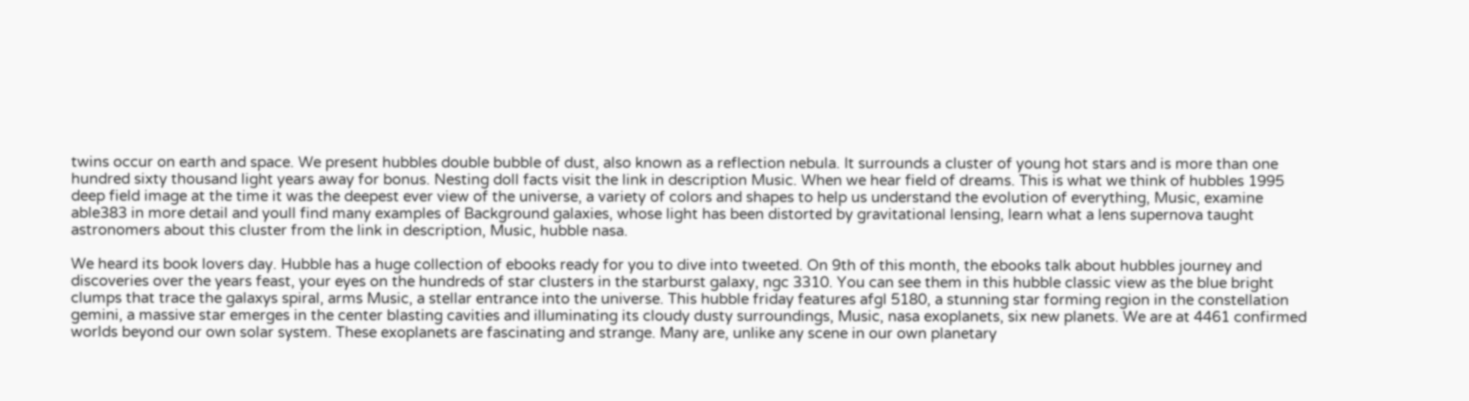twins occur on earth and space. We present hubbles double bubble of dust, also known as a reflection nebula. It surrounds a cluster of young hot stars and is more than one hundred sixty thousand light years away for bonus. Nesting doll facts visit the link in description Music. When we hear field of dreams. This is what we think of hubbles 1995 deep field image at the time it was the deepest ever view of the universe, a variety of colors and shapes to help us understand the evolution of everything, Music, examine able383 in more detail and youll find many examples of Background galaxies, whose light has been distorted by gravitational lensing, learn what a lens supernova taught astronomers about this cluster from the link in description, Music, hubble nasa.

We heard its book lovers day. Hubble has a huge collection of ebooks ready for you to dive into tweeted. On 9th of this month, the ebooks talk about hubbles journey and discoveries over the years feast, your eyes on the hundreds of star clusters in the starburst galaxy, ngc 3310. You can see them in this hubble classic view as the blue bright clumps that trace the galaxys spiral, arms Music, a stellar entrance into the universe. This hubble friday features afgl 5180, a stunning star forming region in the constellation gemini, a massive star emerges in the center blasting cavities and illuminating its cloudy dusty surroundings, Music, nasa exoplanets, six new planets. We are at 4461 confirmed worlds beyond our own solar system. These exoplanets are fascinating and strange. Many are, unlike any scene in our own planetary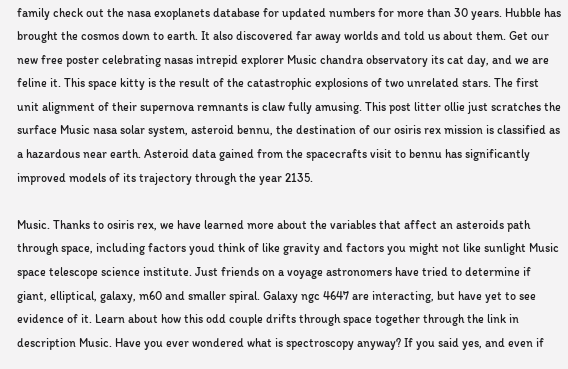family check out the nasa exoplanets database for updated numbers for more than 30 years. Hubble has brought the cosmos down to earth. It also discovered far away worlds and told us about them. Get our new free poster celebrating nasas intrepid explorer Music chandra observatory its cat day, and we are feline it. This space kitty is the result of the catastrophic explosions of two unrelated stars. The first unit alignment of their supernova remnants is claw fully amusing. This post litter ollie just scratches the surface Music nasa solar system, asteroid bennu, the destination of our osiris rex mission is classified as a hazardous near earth. Asteroid data gained from the spacecrafts visit to bennu has significantly improved models of its trajectory through the year 2135.

Music. Thanks to osiris rex, we have learned more about the variables that affect an asteroids path through space, including factors youd think of like gravity and factors you might not like sunlight Music space telescope science institute. Just friends on a voyage astronomers have tried to determine if giant, elliptical, galaxy, m60 and smaller spiral. Galaxy ngc 4647 are interacting, but have yet to see evidence of it. Learn about how this odd couple drifts through space together through the link in description Music. Have you ever wondered what is spectroscopy anyway? If you said yes, and even if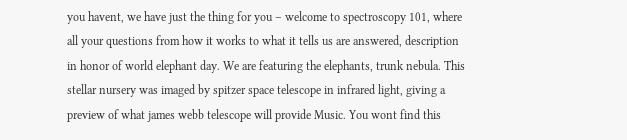you havent, we have just the thing for you – welcome to spectroscopy 101, where all your questions from how it works to what it tells us are answered, description in honor of world elephant day. We are featuring the elephants, trunk nebula. This stellar nursery was imaged by spitzer space telescope in infrared light, giving a preview of what james webb telescope will provide Music. You wont find this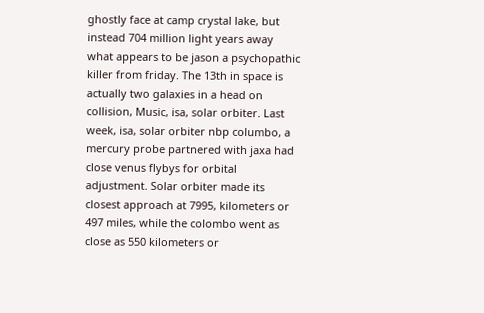ghostly face at camp crystal lake, but instead 704 million light years away what appears to be jason a psychopathic killer from friday. The 13th in space is actually two galaxies in a head on collision, Music, isa, solar orbiter. Last week, isa, solar orbiter nbp columbo, a mercury probe partnered with jaxa had close venus flybys for orbital adjustment. Solar orbiter made its closest approach at 7995, kilometers or 497 miles, while the colombo went as close as 550 kilometers or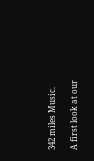342 miles Music.

A first look at our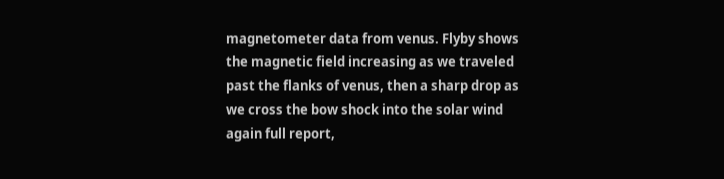magnetometer data from venus. Flyby shows the magnetic field increasing as we traveled past the flanks of venus, then a sharp drop as we cross the bow shock into the solar wind again full report,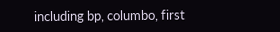including bp, columbo, first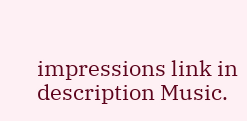impressions link in description Music.